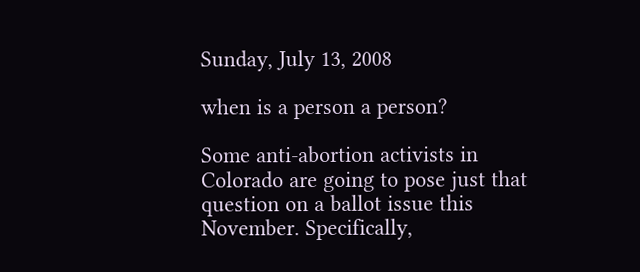Sunday, July 13, 2008

when is a person a person?

Some anti-abortion activists in Colorado are going to pose just that question on a ballot issue this November. Specifically,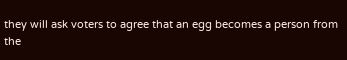they will ask voters to agree that an egg becomes a person from the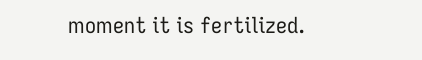moment it is fertilized.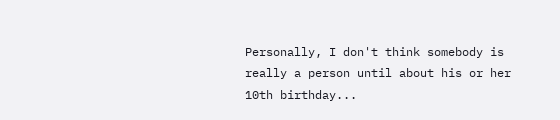Personally, I don't think somebody is really a person until about his or her 10th birthday...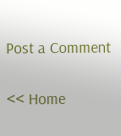Post a Comment

<< Home